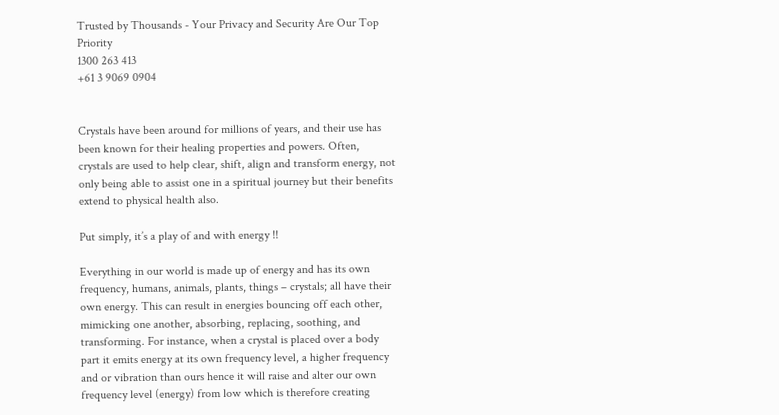Trusted by Thousands - Your Privacy and Security Are Our Top Priority
1300 263 413
+61 3 9069 0904


Crystals have been around for millions of years, and their use has been known for their healing properties and powers. Often, crystals are used to help clear, shift, align and transform energy, not only being able to assist one in a spiritual journey but their benefits extend to physical health also.

Put simply, it’s a play of and with energy !!

Everything in our world is made up of energy and has its own frequency, humans, animals, plants, things – crystals; all have their own energy. This can result in energies bouncing off each other, mimicking one another, absorbing, replacing, soothing, and transforming. For instance, when a crystal is placed over a body part it emits energy at its own frequency level, a higher frequency and or vibration than ours hence it will raise and alter our own frequency level (energy) from low which is therefore creating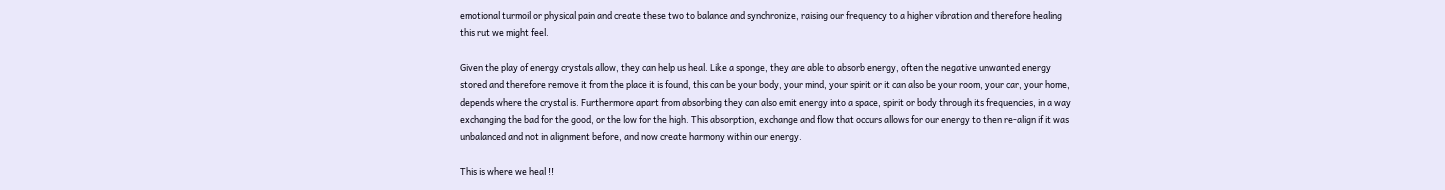emotional turmoil or physical pain and create these two to balance and synchronize, raising our frequency to a higher vibration and therefore healing this rut we might feel.

Given the play of energy crystals allow, they can help us heal. Like a sponge, they are able to absorb energy, often the negative unwanted energy stored and therefore remove it from the place it is found, this can be your body, your mind, your spirit or it can also be your room, your car, your home, depends where the crystal is. Furthermore apart from absorbing they can also emit energy into a space, spirit or body through its frequencies, in a way exchanging the bad for the good, or the low for the high. This absorption, exchange and flow that occurs allows for our energy to then re-align if it was unbalanced and not in alignment before, and now create harmony within our energy.

This is where we heal !!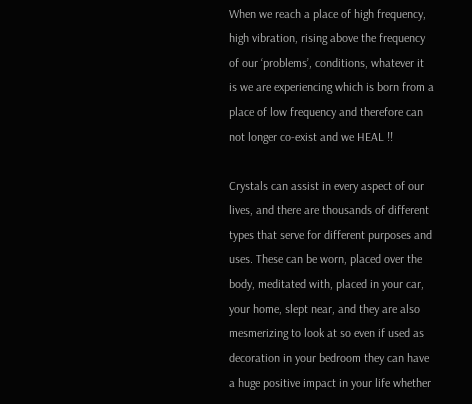When we reach a place of high frequency, high vibration, rising above the frequency of our ‘problems’, conditions, whatever it is we are experiencing which is born from a place of low frequency and therefore can not longer co-exist and we HEAL !!

Crystals can assist in every aspect of our lives, and there are thousands of different types that serve for different purposes and uses. These can be worn, placed over the body, meditated with, placed in your car, your home, slept near, and they are also mesmerizing to look at so even if used as decoration in your bedroom they can have a huge positive impact in your life whether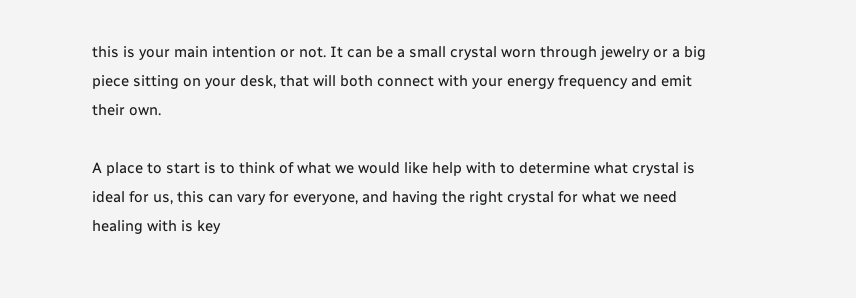this is your main intention or not. It can be a small crystal worn through jewelry or a big piece sitting on your desk, that will both connect with your energy frequency and emit their own.

A place to start is to think of what we would like help with to determine what crystal is ideal for us, this can vary for everyone, and having the right crystal for what we need healing with is key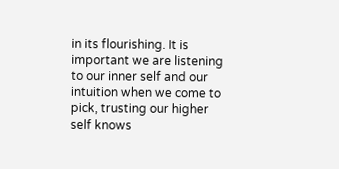in its flourishing. It is important we are listening to our inner self and our intuition when we come to pick, trusting our higher self knows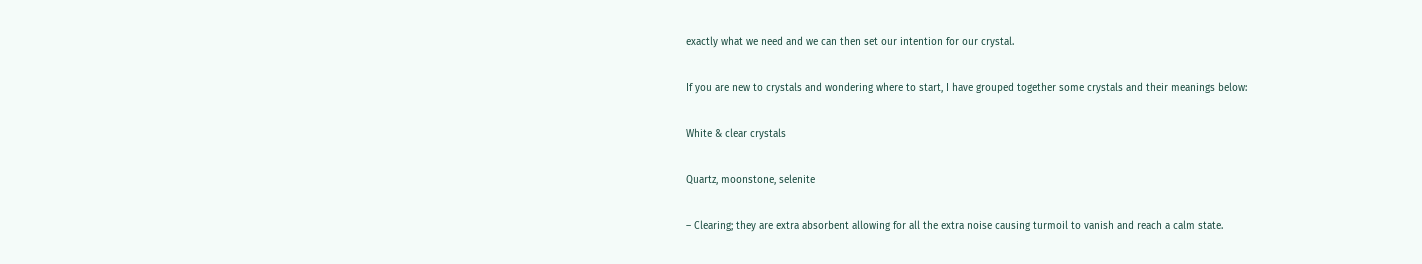exactly what we need and we can then set our intention for our crystal.

If you are new to crystals and wondering where to start, I have grouped together some crystals and their meanings below:

White & clear crystals

Quartz, moonstone, selenite

– Clearing; they are extra absorbent allowing for all the extra noise causing turmoil to vanish and reach a calm state.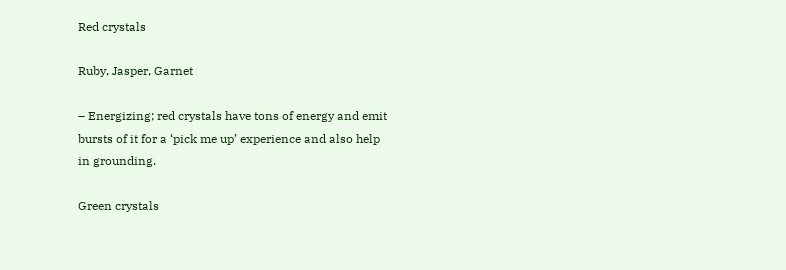Red crystals

Ruby, Jasper, Garnet

– Energizing; red crystals have tons of energy and emit bursts of it for a ‘pick me up’ experience and also help in grounding.

Green crystals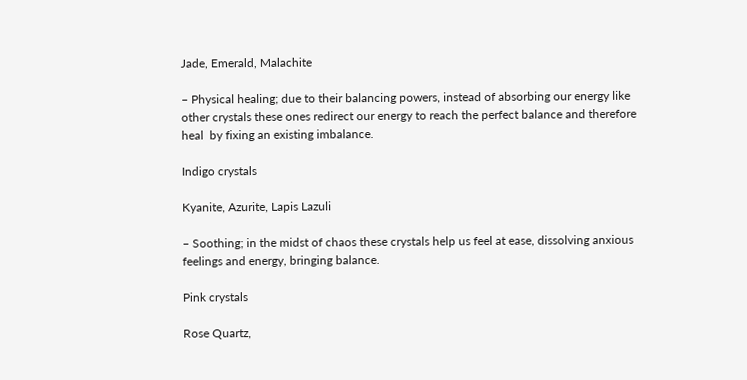Jade, Emerald, Malachite

– Physical healing; due to their balancing powers, instead of absorbing our energy like other crystals these ones redirect our energy to reach the perfect balance and therefore heal  by fixing an existing imbalance.

Indigo crystals

Kyanite, Azurite, Lapis Lazuli

– Soothing; in the midst of chaos these crystals help us feel at ease, dissolving anxious feelings and energy, bringing balance.

Pink crystals

Rose Quartz,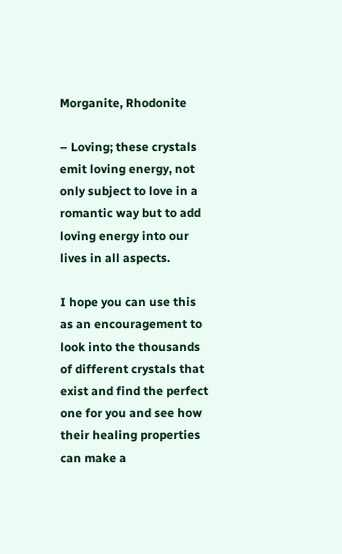Morganite, Rhodonite

– Loving; these crystals emit loving energy, not only subject to love in a romantic way but to add loving energy into our lives in all aspects.

I hope you can use this as an encouragement to look into the thousands of different crystals that exist and find the perfect one for you and see how their healing properties can make a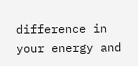difference in your energy and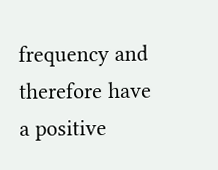frequency and therefore have a positive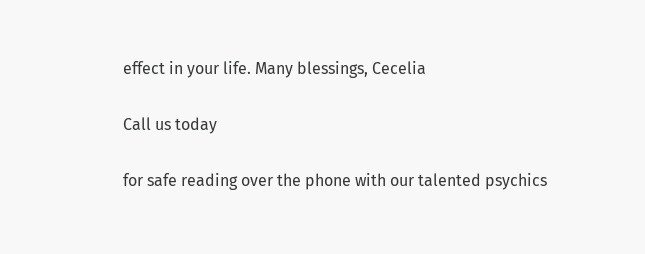effect in your life. Many blessings, Cecelia

Call us today

for safe reading over the phone with our talented psychics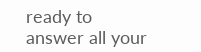ready to
answer all your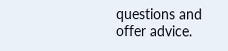questions and offer advice.